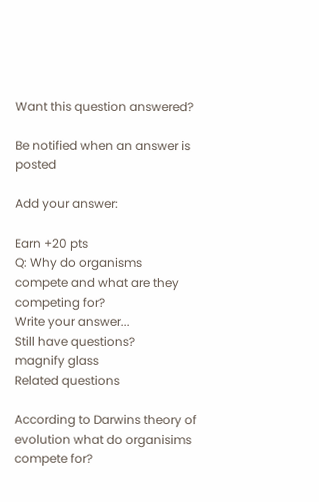Want this question answered?

Be notified when an answer is posted

Add your answer:

Earn +20 pts
Q: Why do organisms compete and what are they competing for?
Write your answer...
Still have questions?
magnify glass
Related questions

According to Darwins theory of evolution what do organisims compete for?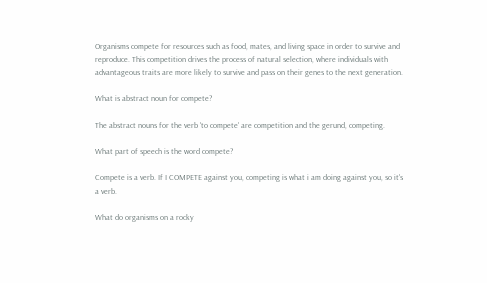Organisms compete for resources such as food, mates, and living space in order to survive and reproduce. This competition drives the process of natural selection, where individuals with advantageous traits are more likely to survive and pass on their genes to the next generation.

What is abstract noun for compete?

The abstract nouns for the verb 'to compete' are competition and the gerund, competing.

What part of speech is the word compete?

Compete is a verb. If I COMPETE against you, competing is what i am doing against you, so it's a verb.

What do organisms on a rocky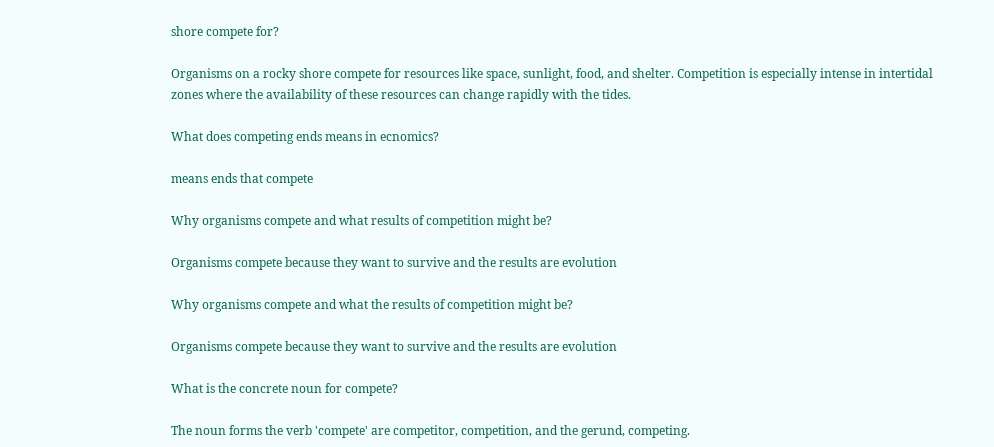shore compete for?

Organisms on a rocky shore compete for resources like space, sunlight, food, and shelter. Competition is especially intense in intertidal zones where the availability of these resources can change rapidly with the tides.

What does competing ends means in ecnomics?

means ends that compete

Why organisms compete and what results of competition might be?

Organisms compete because they want to survive and the results are evolution

Why organisms compete and what the results of competition might be?

Organisms compete because they want to survive and the results are evolution

What is the concrete noun for compete?

The noun forms the verb 'compete' are competitor, competition, and the gerund, competing.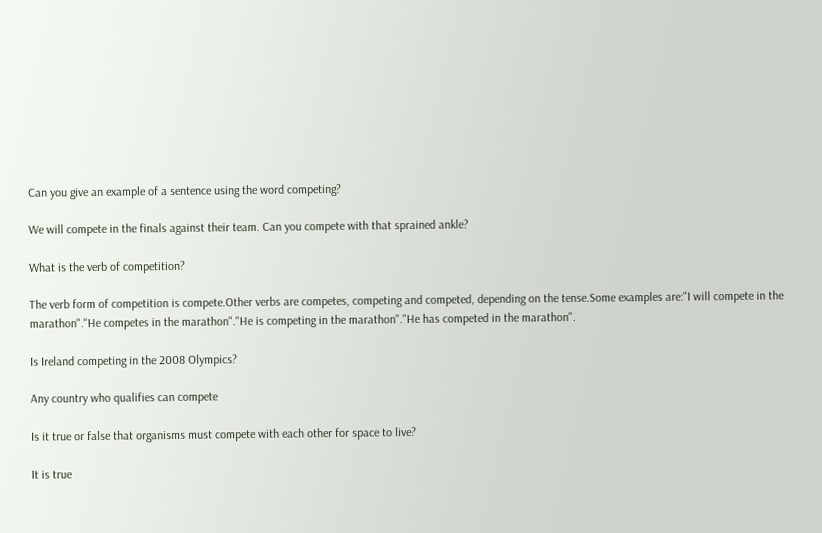Can you give an example of a sentence using the word competing?

We will compete in the finals against their team. Can you compete with that sprained ankle?

What is the verb of competition?

The verb form of competition is compete.Other verbs are competes, competing and competed, depending on the tense.Some examples are:"I will compete in the marathon"."He competes in the marathon"."He is competing in the marathon"."He has competed in the marathon".

Is Ireland competing in the 2008 Olympics?

Any country who qualifies can compete

Is it true or false that organisms must compete with each other for space to live?

It is true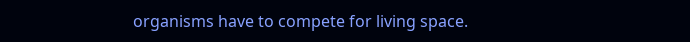organisms have to compete for living space.